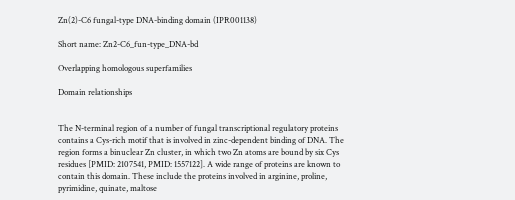Zn(2)-C6 fungal-type DNA-binding domain (IPR001138)

Short name: Zn2-C6_fun-type_DNA-bd

Overlapping homologous superfamilies

Domain relationships


The N-terminal region of a number of fungal transcriptional regulatory proteins contains a Cys-rich motif that is involved in zinc-dependent binding of DNA. The region forms a binuclear Zn cluster, in which two Zn atoms are bound by six Cys residues [PMID: 2107541, PMID: 1557122]. A wide range of proteins are known to contain this domain. These include the proteins involved in arginine, proline, pyrimidine, quinate, maltose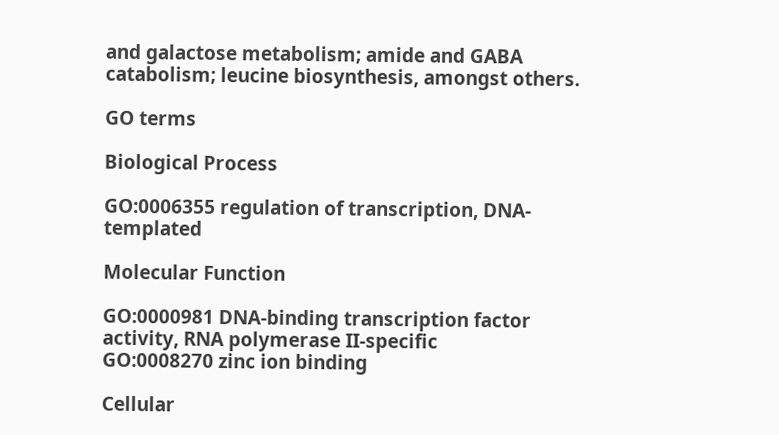and galactose metabolism; amide and GABA catabolism; leucine biosynthesis, amongst others.

GO terms

Biological Process

GO:0006355 regulation of transcription, DNA-templated

Molecular Function

GO:0000981 DNA-binding transcription factor activity, RNA polymerase II-specific
GO:0008270 zinc ion binding

Cellular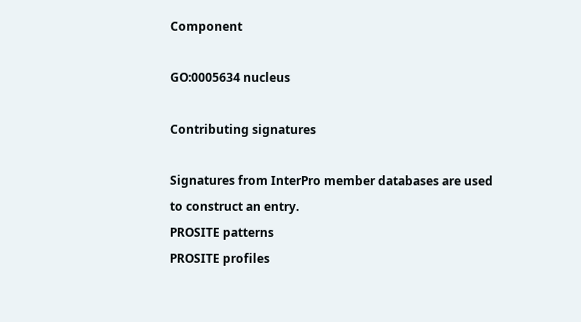Component

GO:0005634 nucleus

Contributing signatures

Signatures from InterPro member databases are used to construct an entry.
PROSITE patterns
PROSITE profiles